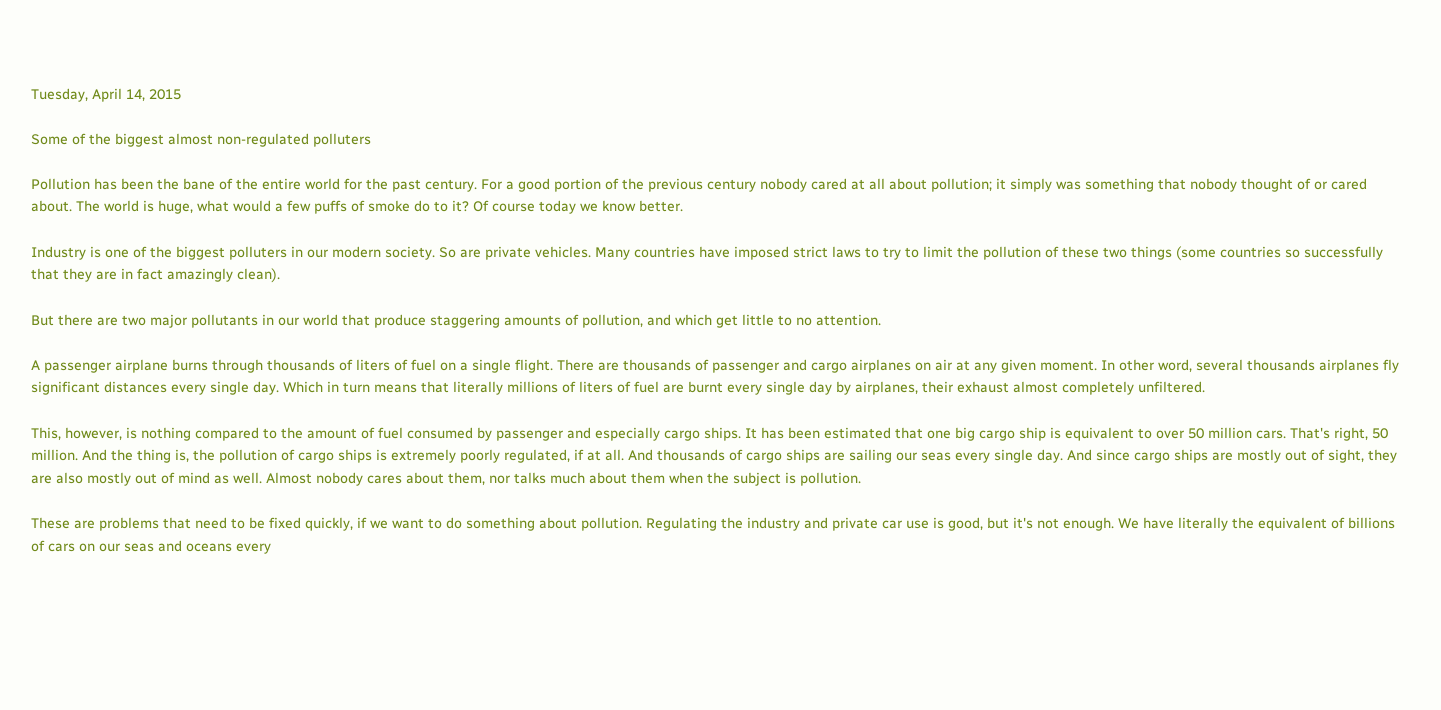Tuesday, April 14, 2015

Some of the biggest almost non-regulated polluters

Pollution has been the bane of the entire world for the past century. For a good portion of the previous century nobody cared at all about pollution; it simply was something that nobody thought of or cared about. The world is huge, what would a few puffs of smoke do to it? Of course today we know better.

Industry is one of the biggest polluters in our modern society. So are private vehicles. Many countries have imposed strict laws to try to limit the pollution of these two things (some countries so successfully that they are in fact amazingly clean).

But there are two major pollutants in our world that produce staggering amounts of pollution, and which get little to no attention.

A passenger airplane burns through thousands of liters of fuel on a single flight. There are thousands of passenger and cargo airplanes on air at any given moment. In other word, several thousands airplanes fly significant distances every single day. Which in turn means that literally millions of liters of fuel are burnt every single day by airplanes, their exhaust almost completely unfiltered.

This, however, is nothing compared to the amount of fuel consumed by passenger and especially cargo ships. It has been estimated that one big cargo ship is equivalent to over 50 million cars. That's right, 50 million. And the thing is, the pollution of cargo ships is extremely poorly regulated, if at all. And thousands of cargo ships are sailing our seas every single day. And since cargo ships are mostly out of sight, they are also mostly out of mind as well. Almost nobody cares about them, nor talks much about them when the subject is pollution.

These are problems that need to be fixed quickly, if we want to do something about pollution. Regulating the industry and private car use is good, but it's not enough. We have literally the equivalent of billions of cars on our seas and oceans every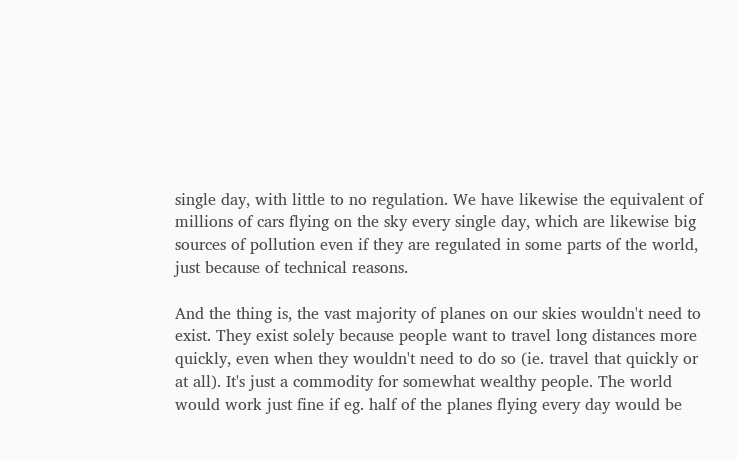single day, with little to no regulation. We have likewise the equivalent of millions of cars flying on the sky every single day, which are likewise big sources of pollution even if they are regulated in some parts of the world, just because of technical reasons.

And the thing is, the vast majority of planes on our skies wouldn't need to exist. They exist solely because people want to travel long distances more quickly, even when they wouldn't need to do so (ie. travel that quickly or at all). It's just a commodity for somewhat wealthy people. The world would work just fine if eg. half of the planes flying every day would be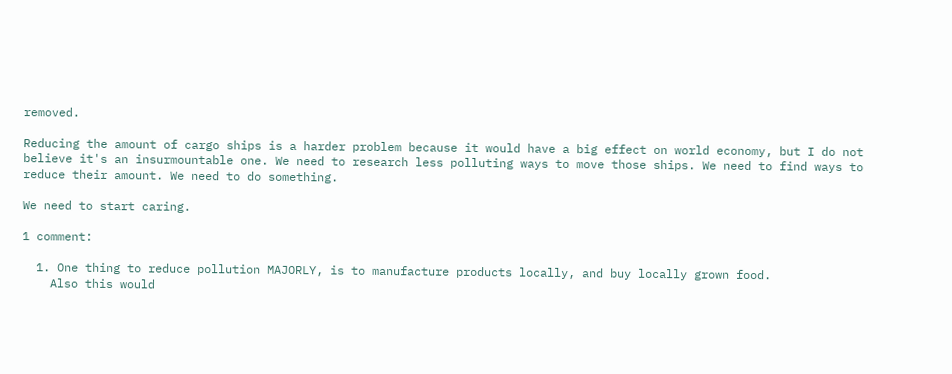removed.

Reducing the amount of cargo ships is a harder problem because it would have a big effect on world economy, but I do not believe it's an insurmountable one. We need to research less polluting ways to move those ships. We need to find ways to reduce their amount. We need to do something.

We need to start caring.

1 comment:

  1. One thing to reduce pollution MAJORLY, is to manufacture products locally, and buy locally grown food.
    Also this would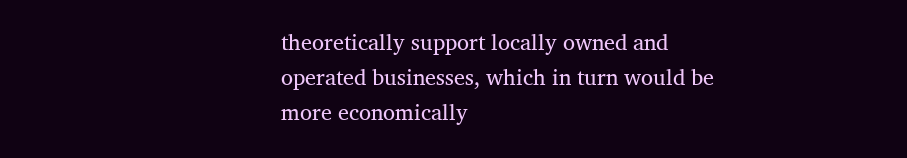theoretically support locally owned and operated businesses, which in turn would be more economically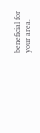beneficial for your area.